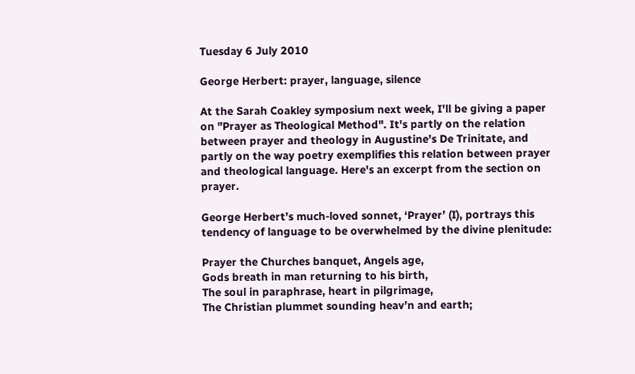Tuesday 6 July 2010

George Herbert: prayer, language, silence

At the Sarah Coakley symposium next week, I'll be giving a paper on "Prayer as Theological Method". It's partly on the relation between prayer and theology in Augustine's De Trinitate, and partly on the way poetry exemplifies this relation between prayer and theological language. Here's an excerpt from the section on prayer.

George Herbert’s much-loved sonnet, ‘Prayer’ (I), portrays this tendency of language to be overwhelmed by the divine plenitude:

Prayer the Churches banquet, Angels age,
Gods breath in man returning to his birth,
The soul in paraphrase, heart in pilgrimage,
The Christian plummet sounding heav’n and earth;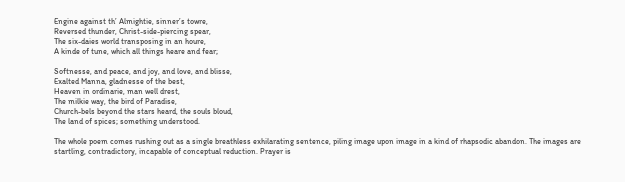Engine against th’ Almightie, sinner’s towre,
Reversed thunder, Christ-side-piercing spear,
The six-daies world transposing in an houre,
A kinde of tune, which all things heare and fear;

Softnesse, and peace, and joy, and love, and blisse,
Exalted Manna, gladnesse of the best,
Heaven in ordinarie, man well drest,
The milkie way, the bird of Paradise,
Church-bels beyond the stars heard, the souls bloud,
The land of spices; something understood.

The whole poem comes rushing out as a single breathless exhilarating sentence, piling image upon image in a kind of rhapsodic abandon. The images are startling, contradictory, incapable of conceptual reduction. Prayer is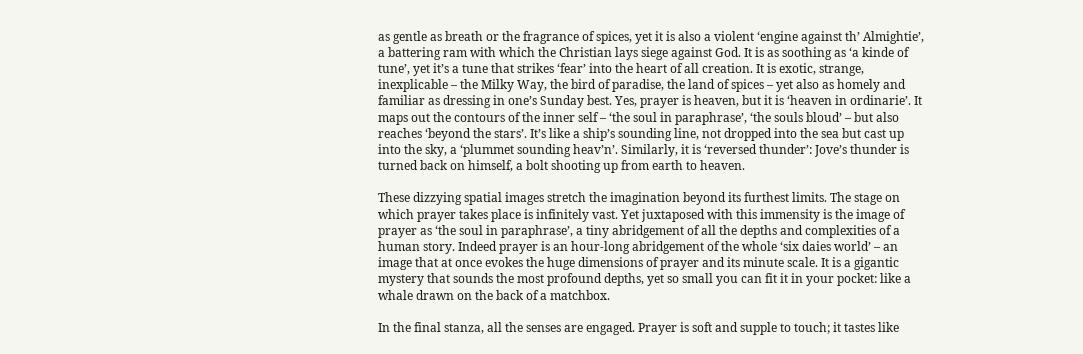as gentle as breath or the fragrance of spices, yet it is also a violent ‘engine against th’ Almightie’, a battering ram with which the Christian lays siege against God. It is as soothing as ‘a kinde of tune’, yet it’s a tune that strikes ‘fear’ into the heart of all creation. It is exotic, strange, inexplicable – the Milky Way, the bird of paradise, the land of spices – yet also as homely and familiar as dressing in one’s Sunday best. Yes, prayer is heaven, but it is ‘heaven in ordinarie’. It maps out the contours of the inner self – ‘the soul in paraphrase’, ‘the souls bloud’ – but also reaches ‘beyond the stars’. It’s like a ship’s sounding line, not dropped into the sea but cast up into the sky, a ‘plummet sounding heav’n’. Similarly, it is ‘reversed thunder’: Jove’s thunder is turned back on himself, a bolt shooting up from earth to heaven.

These dizzying spatial images stretch the imagination beyond its furthest limits. The stage on which prayer takes place is infinitely vast. Yet juxtaposed with this immensity is the image of prayer as ‘the soul in paraphrase’, a tiny abridgement of all the depths and complexities of a human story. Indeed prayer is an hour-long abridgement of the whole ‘six daies world’ – an image that at once evokes the huge dimensions of prayer and its minute scale. It is a gigantic mystery that sounds the most profound depths, yet so small you can fit it in your pocket: like a whale drawn on the back of a matchbox.

In the final stanza, all the senses are engaged. Prayer is soft and supple to touch; it tastes like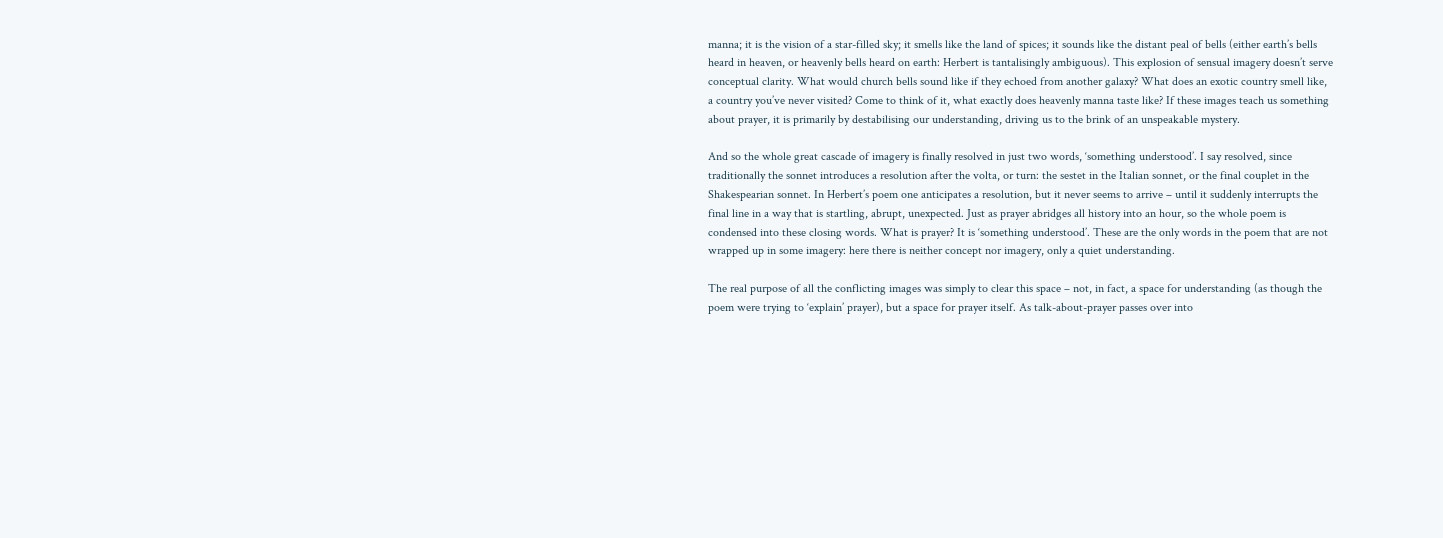manna; it is the vision of a star-filled sky; it smells like the land of spices; it sounds like the distant peal of bells (either earth’s bells heard in heaven, or heavenly bells heard on earth: Herbert is tantalisingly ambiguous). This explosion of sensual imagery doesn’t serve conceptual clarity. What would church bells sound like if they echoed from another galaxy? What does an exotic country smell like, a country you’ve never visited? Come to think of it, what exactly does heavenly manna taste like? If these images teach us something about prayer, it is primarily by destabilising our understanding, driving us to the brink of an unspeakable mystery.

And so the whole great cascade of imagery is finally resolved in just two words, ‘something understood’. I say resolved, since traditionally the sonnet introduces a resolution after the volta, or turn: the sestet in the Italian sonnet, or the final couplet in the Shakespearian sonnet. In Herbert’s poem one anticipates a resolution, but it never seems to arrive – until it suddenly interrupts the final line in a way that is startling, abrupt, unexpected. Just as prayer abridges all history into an hour, so the whole poem is condensed into these closing words. What is prayer? It is ‘something understood’. These are the only words in the poem that are not wrapped up in some imagery: here there is neither concept nor imagery, only a quiet understanding.

The real purpose of all the conflicting images was simply to clear this space – not, in fact, a space for understanding (as though the poem were trying to ‘explain’ prayer), but a space for prayer itself. As talk-about-prayer passes over into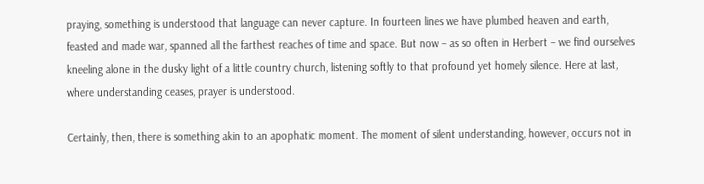praying, something is understood that language can never capture. In fourteen lines we have plumbed heaven and earth, feasted and made war, spanned all the farthest reaches of time and space. But now – as so often in Herbert – we find ourselves kneeling alone in the dusky light of a little country church, listening softly to that profound yet homely silence. Here at last, where understanding ceases, prayer is understood.

Certainly, then, there is something akin to an apophatic moment. The moment of silent understanding, however, occurs not in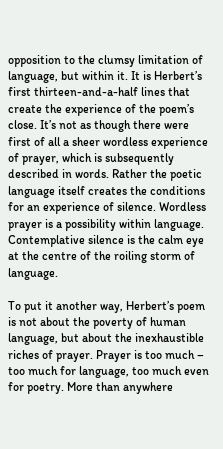opposition to the clumsy limitation of language, but within it. It is Herbert’s first thirteen-and-a-half lines that create the experience of the poem’s close. It’s not as though there were first of all a sheer wordless experience of prayer, which is subsequently described in words. Rather the poetic language itself creates the conditions for an experience of silence. Wordless prayer is a possibility within language. Contemplative silence is the calm eye at the centre of the roiling storm of language.

To put it another way, Herbert’s poem is not about the poverty of human language, but about the inexhaustible riches of prayer. Prayer is too much – too much for language, too much even for poetry. More than anywhere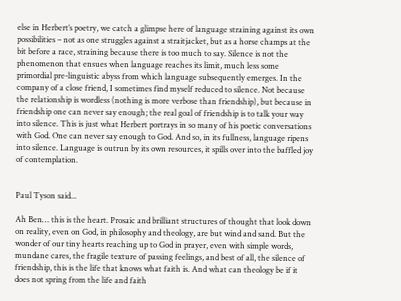else in Herbert’s poetry, we catch a glimpse here of language straining against its own possibilities – not as one struggles against a straitjacket, but as a horse champs at the bit before a race, straining because there is too much to say. Silence is not the phenomenon that ensues when language reaches its limit, much less some primordial pre-linguistic abyss from which language subsequently emerges. In the company of a close friend, I sometimes find myself reduced to silence. Not because the relationship is wordless (nothing is more verbose than friendship), but because in friendship one can never say enough; the real goal of friendship is to talk your way into silence. This is just what Herbert portrays in so many of his poetic conversations with God. One can never say enough to God. And so, in its fullness, language ripens into silence. Language is outrun by its own resources, it spills over into the baffled joy of contemplation.


Paul Tyson said...

Ah Ben… this is the heart. Prosaic and brilliant structures of thought that look down on reality, even on God, in philosophy and theology, are but wind and sand. But the wonder of our tiny hearts reaching up to God in prayer, even with simple words, mundane cares, the fragile texture of passing feelings, and best of all, the silence of friendship, this is the life that knows what faith is. And what can theology be if it does not spring from the life and faith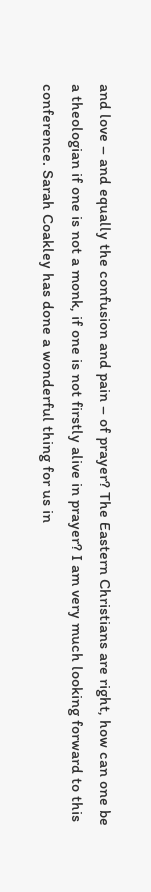and love – and equally the confusion and pain – of prayer? The Eastern Christians are right, how can one be a theologian if one is not a monk, if one is not firstly alive in prayer? I am very much looking forward to this conference. Sarah Coakley has done a wonderful thing for us in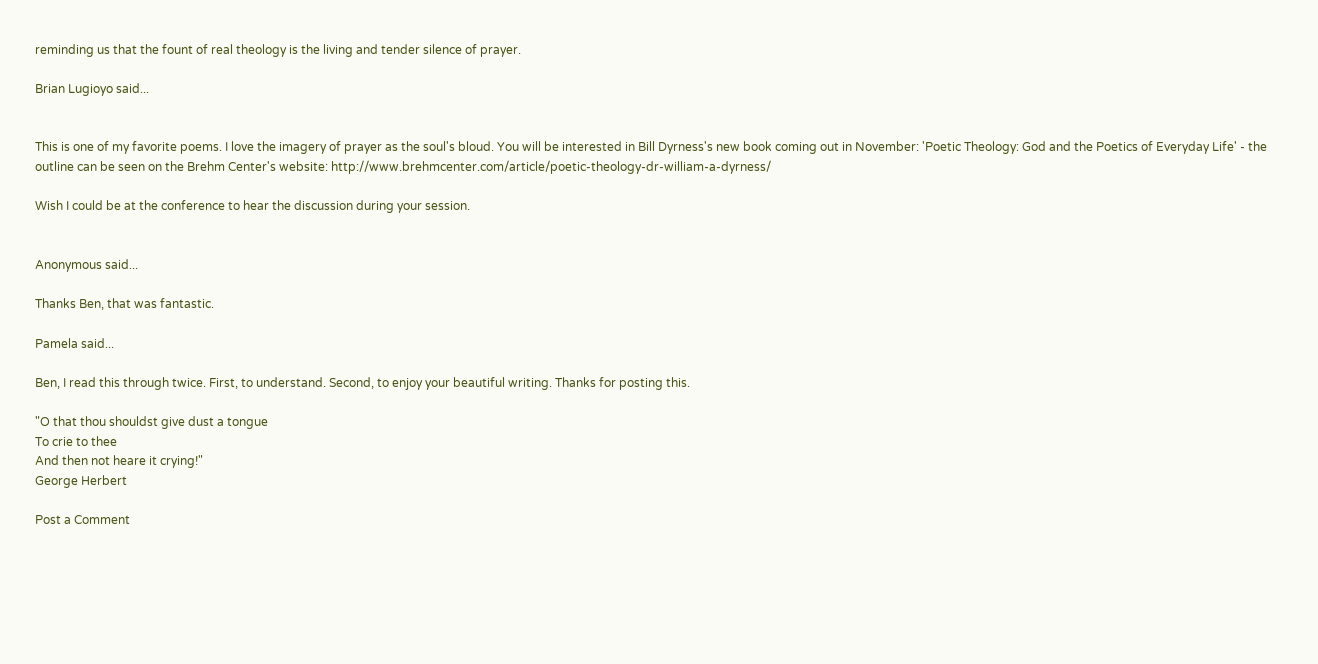reminding us that the fount of real theology is the living and tender silence of prayer.

Brian Lugioyo said...


This is one of my favorite poems. I love the imagery of prayer as the soul's bloud. You will be interested in Bill Dyrness's new book coming out in November: 'Poetic Theology: God and the Poetics of Everyday Life' - the outline can be seen on the Brehm Center's website: http://www.brehmcenter.com/article/poetic-theology-dr-william-a-dyrness/

Wish I could be at the conference to hear the discussion during your session.


Anonymous said...

Thanks Ben, that was fantastic.

Pamela said...

Ben, I read this through twice. First, to understand. Second, to enjoy your beautiful writing. Thanks for posting this.

"O that thou shouldst give dust a tongue
To crie to thee
And then not heare it crying!"
George Herbert

Post a Comment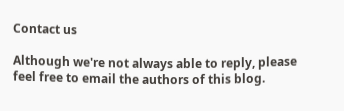Contact us

Although we're not always able to reply, please feel free to email the authors of this blog.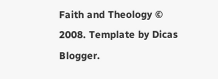Faith and Theology © 2008. Template by Dicas Blogger.